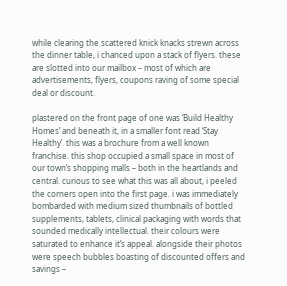while clearing the scattered knick knacks strewn across the dinner table, i chanced upon a stack of flyers. these are slotted into our mailbox – most of which are advertisements, flyers, coupons raving of some special deal or discount.

plastered on the front page of one was ‘Build Healthy Homes’ and beneath it, in a smaller font read ‘Stay Healthy’. this was a brochure from a well known franchise. this shop occupied a small space in most of our town’s shopping malls – both in the heartlands and central. curious to see what this was all about, i peeled the corners open into the first page. i was immediately bombarded with medium sized thumbnails of bottled supplements, tablets, clinical packaging with words that sounded medically intellectual. their colours were saturated to enhance it’s appeal. alongside their photos were speech bubbles boasting of discounted offers and savings –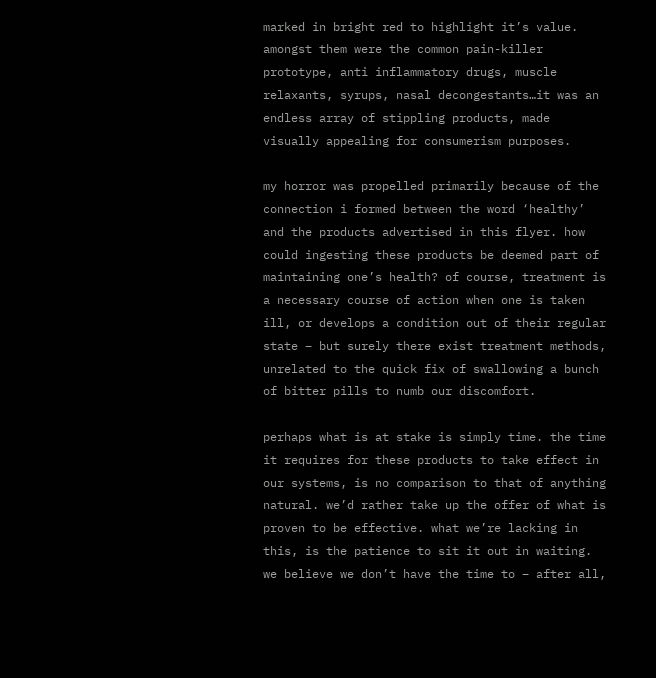marked in bright red to highlight it’s value. amongst them were the common pain-killer prototype, anti inflammatory drugs, muscle relaxants, syrups, nasal decongestants…it was an endless array of stippling products, made visually appealing for consumerism purposes.

my horror was propelled primarily because of the connection i formed between the word ‘healthy’ and the products advertised in this flyer. how could ingesting these products be deemed part of maintaining one’s health? of course, treatment is a necessary course of action when one is taken ill, or develops a condition out of their regular state – but surely there exist treatment methods, unrelated to the quick fix of swallowing a bunch of bitter pills to numb our discomfort.

perhaps what is at stake is simply time. the time it requires for these products to take effect in our systems, is no comparison to that of anything natural. we’d rather take up the offer of what is proven to be effective. what we’re lacking in this, is the patience to sit it out in waiting. we believe we don’t have the time to – after all,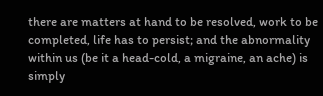there are matters at hand to be resolved, work to be completed, life has to persist; and the abnormality within us (be it a head-cold, a migraine, an ache) is simply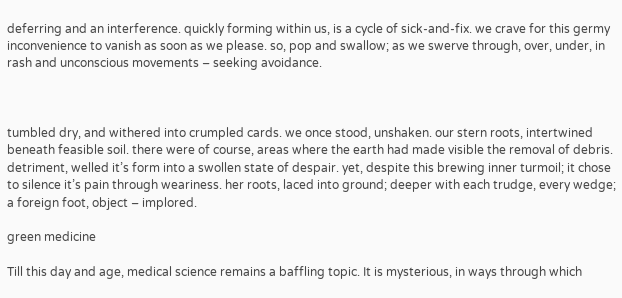deferring and an interference. quickly forming within us, is a cycle of sick-and-fix. we crave for this germy inconvenience to vanish as soon as we please. so, pop and swallow; as we swerve through, over, under, in rash and unconscious movements – seeking avoidance.



tumbled dry, and withered into crumpled cards. we once stood, unshaken. our stern roots, intertwined beneath feasible soil. there were of course, areas where the earth had made visible the removal of debris. detriment, welled it’s form into a swollen state of despair. yet, despite this brewing inner turmoil; it chose to silence it’s pain through weariness. her roots, laced into ground; deeper with each trudge, every wedge; a foreign foot, object – implored.

green medicine

Till this day and age, medical science remains a baffling topic. It is mysterious, in ways through which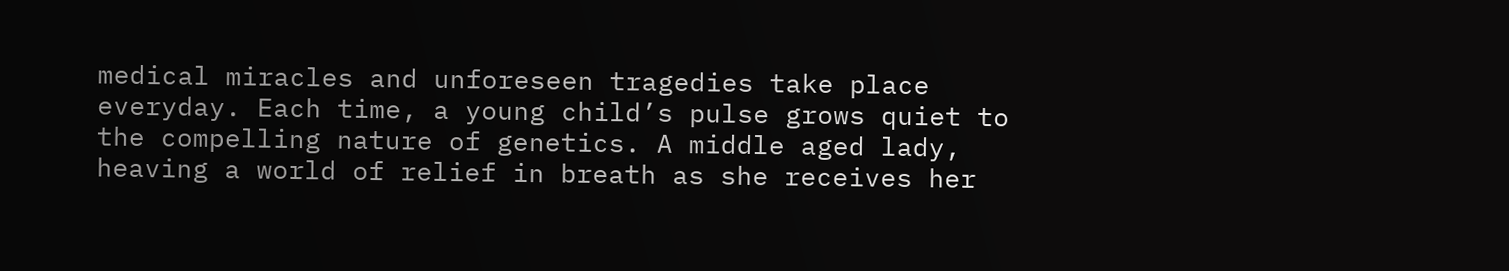medical miracles and unforeseen tragedies take place everyday. Each time, a young child’s pulse grows quiet to the compelling nature of genetics. A middle aged lady, heaving a world of relief in breath as she receives her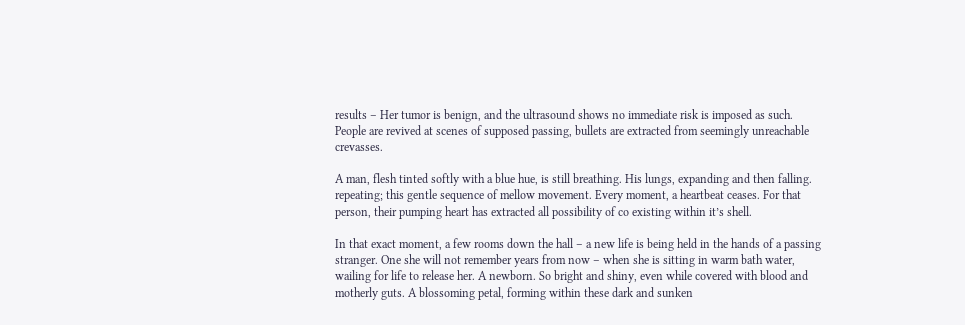results – Her tumor is benign, and the ultrasound shows no immediate risk is imposed as such. People are revived at scenes of supposed passing, bullets are extracted from seemingly unreachable crevasses.

A man, flesh tinted softly with a blue hue, is still breathing. His lungs, expanding and then falling. repeating; this gentle sequence of mellow movement. Every moment, a heartbeat ceases. For that person, their pumping heart has extracted all possibility of co existing within it’s shell.

In that exact moment, a few rooms down the hall – a new life is being held in the hands of a passing stranger. One she will not remember years from now – when she is sitting in warm bath water, wailing for life to release her. A newborn. So bright and shiny, even while covered with blood and motherly guts. A blossoming petal, forming within these dark and sunken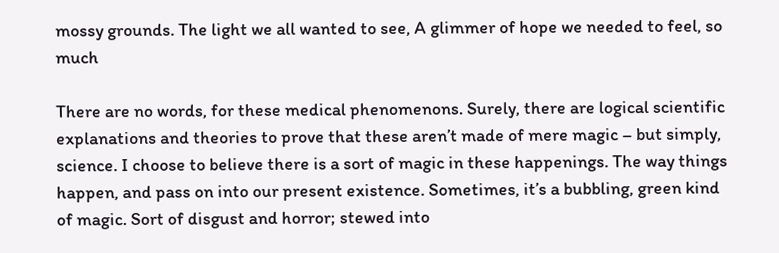mossy grounds. The light we all wanted to see, A glimmer of hope we needed to feel, so much

There are no words, for these medical phenomenons. Surely, there are logical scientific explanations and theories to prove that these aren’t made of mere magic – but simply, science. I choose to believe there is a sort of magic in these happenings. The way things happen, and pass on into our present existence. Sometimes, it’s a bubbling, green kind of magic. Sort of disgust and horror; stewed into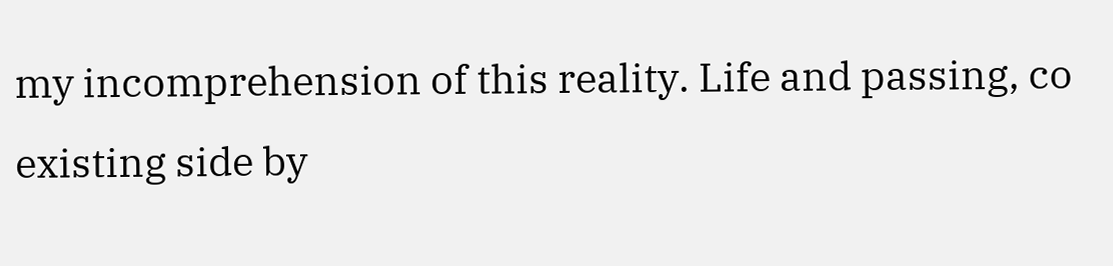my incomprehension of this reality. Life and passing, co existing side by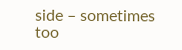side – sometimes too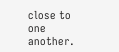close to one another.